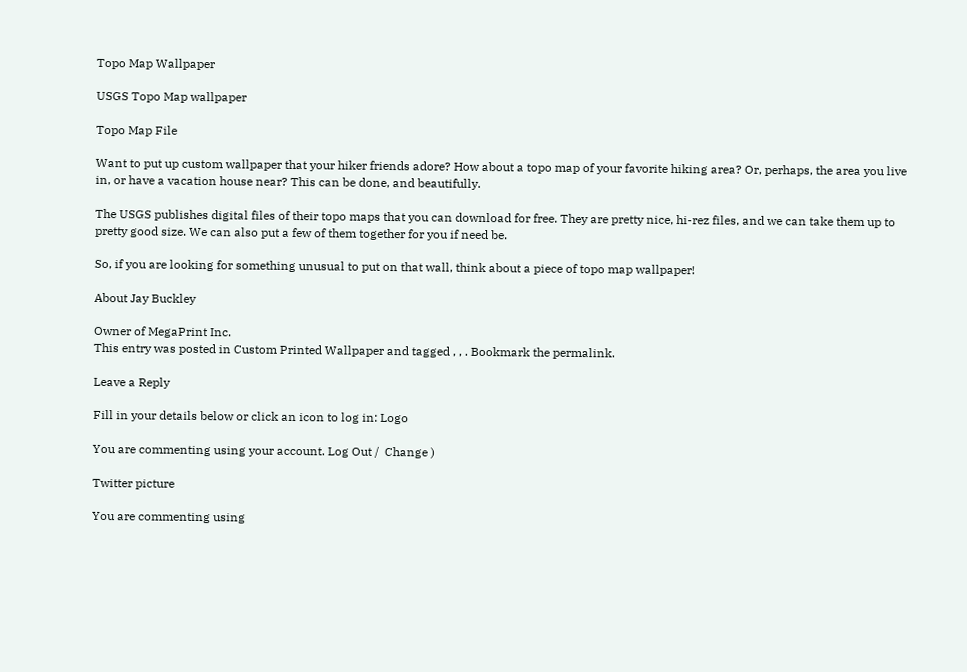Topo Map Wallpaper

USGS Topo Map wallpaper

Topo Map File

Want to put up custom wallpaper that your hiker friends adore? How about a topo map of your favorite hiking area? Or, perhaps, the area you live in, or have a vacation house near? This can be done, and beautifully.

The USGS publishes digital files of their topo maps that you can download for free. They are pretty nice, hi-rez files, and we can take them up to pretty good size. We can also put a few of them together for you if need be.

So, if you are looking for something unusual to put on that wall, think about a piece of topo map wallpaper!

About Jay Buckley

Owner of MegaPrint Inc.
This entry was posted in Custom Printed Wallpaper and tagged , , . Bookmark the permalink.

Leave a Reply

Fill in your details below or click an icon to log in: Logo

You are commenting using your account. Log Out /  Change )

Twitter picture

You are commenting using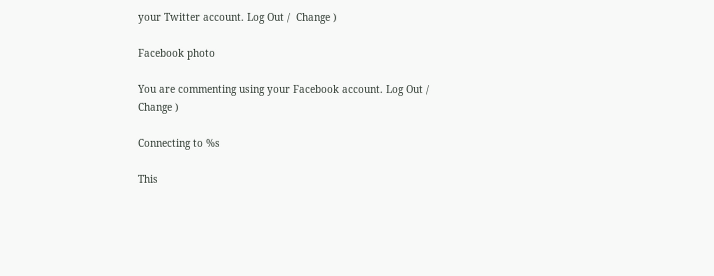your Twitter account. Log Out /  Change )

Facebook photo

You are commenting using your Facebook account. Log Out /  Change )

Connecting to %s

This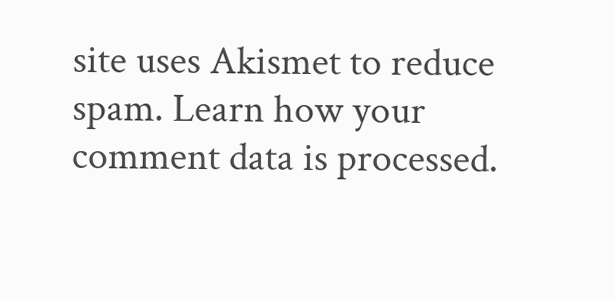site uses Akismet to reduce spam. Learn how your comment data is processed.